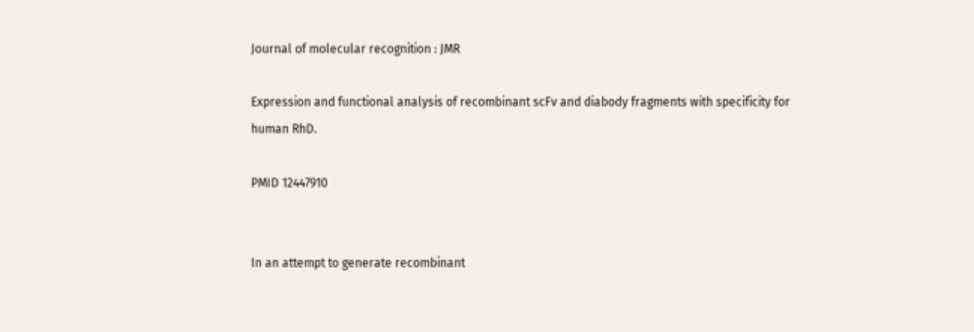Journal of molecular recognition : JMR

Expression and functional analysis of recombinant scFv and diabody fragments with specificity for human RhD.

PMID 12447910


In an attempt to generate recombinant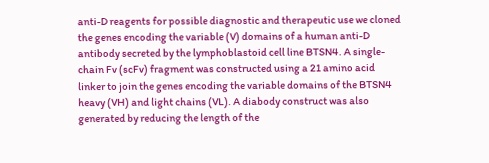anti-D reagents for possible diagnostic and therapeutic use we cloned the genes encoding the variable (V) domains of a human anti-D antibody secreted by the lymphoblastoid cell line BTSN4. A single-chain Fv (scFv) fragment was constructed using a 21 amino acid linker to join the genes encoding the variable domains of the BTSN4 heavy (VH) and light chains (VL). A diabody construct was also generated by reducing the length of the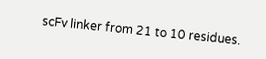scFv linker from 21 to 10 residues.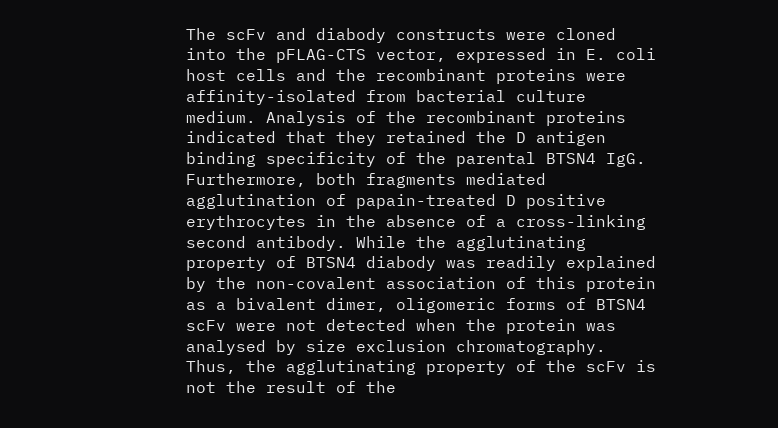The scFv and diabody constructs were cloned into the pFLAG-CTS vector, expressed in E. coli host cells and the recombinant proteins were affinity-isolated from bacterial culture medium. Analysis of the recombinant proteins indicated that they retained the D antigen binding specificity of the parental BTSN4 IgG. Furthermore, both fragments mediated agglutination of papain-treated D positive erythrocytes in the absence of a cross-linking second antibody. While the agglutinating property of BTSN4 diabody was readily explained by the non-covalent association of this protein as a bivalent dimer, oligomeric forms of BTSN4 scFv were not detected when the protein was analysed by size exclusion chromatography. Thus, the agglutinating property of the scFv is not the result of the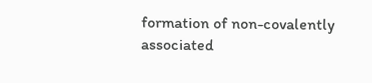formation of non-covalently associated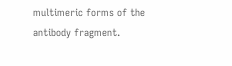multimeric forms of the antibody fragment.